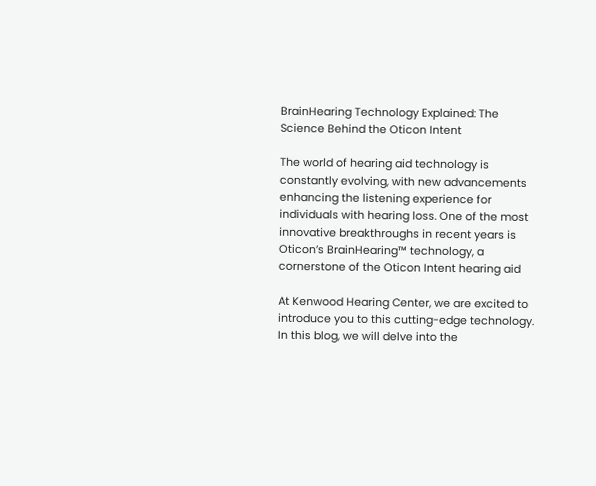BrainHearing Technology Explained: The Science Behind the Oticon Intent

The world of hearing aid technology is constantly evolving, with new advancements enhancing the listening experience for individuals with hearing loss. One of the most innovative breakthroughs in recent years is Oticon’s BrainHearing™ technology, a cornerstone of the Oticon Intent hearing aid

At Kenwood Hearing Center, we are excited to introduce you to this cutting-edge technology. In this blog, we will delve into the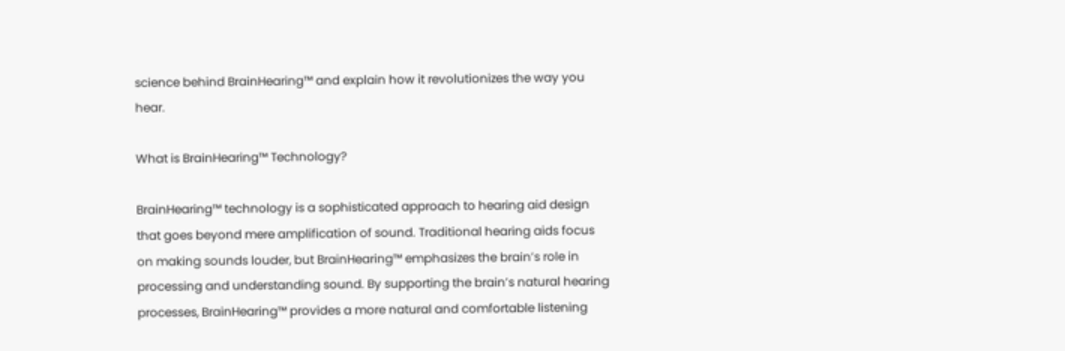science behind BrainHearing™ and explain how it revolutionizes the way you hear.

What is BrainHearing™ Technology?

BrainHearing™ technology is a sophisticated approach to hearing aid design that goes beyond mere amplification of sound. Traditional hearing aids focus on making sounds louder, but BrainHearing™ emphasizes the brain’s role in processing and understanding sound. By supporting the brain’s natural hearing processes, BrainHearing™ provides a more natural and comfortable listening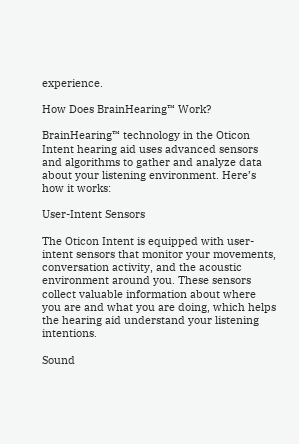experience.

How Does BrainHearing™ Work?

BrainHearing™ technology in the Oticon Intent hearing aid uses advanced sensors and algorithms to gather and analyze data about your listening environment. Here’s how it works:

User-Intent Sensors

The Oticon Intent is equipped with user-intent sensors that monitor your movements, conversation activity, and the acoustic environment around you. These sensors collect valuable information about where you are and what you are doing, which helps the hearing aid understand your listening intentions.

Sound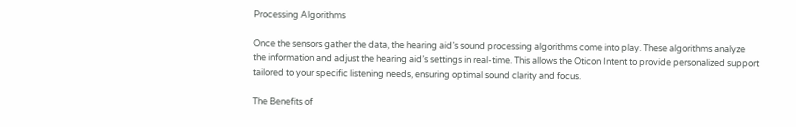Processing Algorithms

Once the sensors gather the data, the hearing aid’s sound processing algorithms come into play. These algorithms analyze the information and adjust the hearing aid’s settings in real-time. This allows the Oticon Intent to provide personalized support tailored to your specific listening needs, ensuring optimal sound clarity and focus.

The Benefits of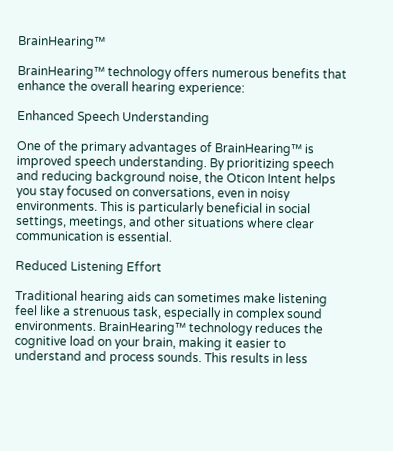BrainHearing™

BrainHearing™ technology offers numerous benefits that enhance the overall hearing experience:

Enhanced Speech Understanding

One of the primary advantages of BrainHearing™ is improved speech understanding. By prioritizing speech and reducing background noise, the Oticon Intent helps you stay focused on conversations, even in noisy environments. This is particularly beneficial in social settings, meetings, and other situations where clear communication is essential.

Reduced Listening Effort

Traditional hearing aids can sometimes make listening feel like a strenuous task, especially in complex sound environments. BrainHearing™ technology reduces the cognitive load on your brain, making it easier to understand and process sounds. This results in less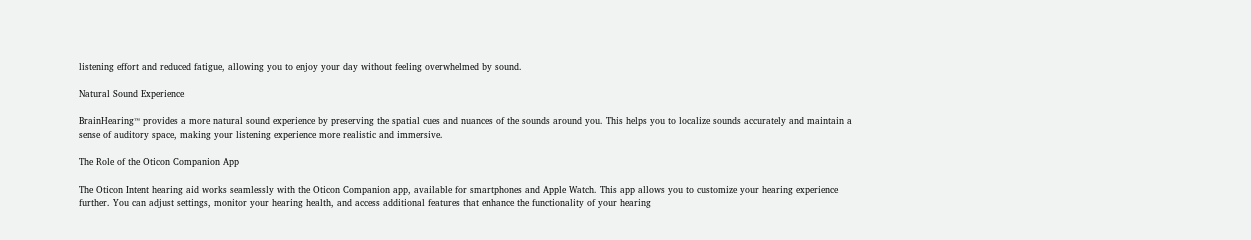listening effort and reduced fatigue, allowing you to enjoy your day without feeling overwhelmed by sound.

Natural Sound Experience

BrainHearing™ provides a more natural sound experience by preserving the spatial cues and nuances of the sounds around you. This helps you to localize sounds accurately and maintain a sense of auditory space, making your listening experience more realistic and immersive.

The Role of the Oticon Companion App

The Oticon Intent hearing aid works seamlessly with the Oticon Companion app, available for smartphones and Apple Watch. This app allows you to customize your hearing experience further. You can adjust settings, monitor your hearing health, and access additional features that enhance the functionality of your hearing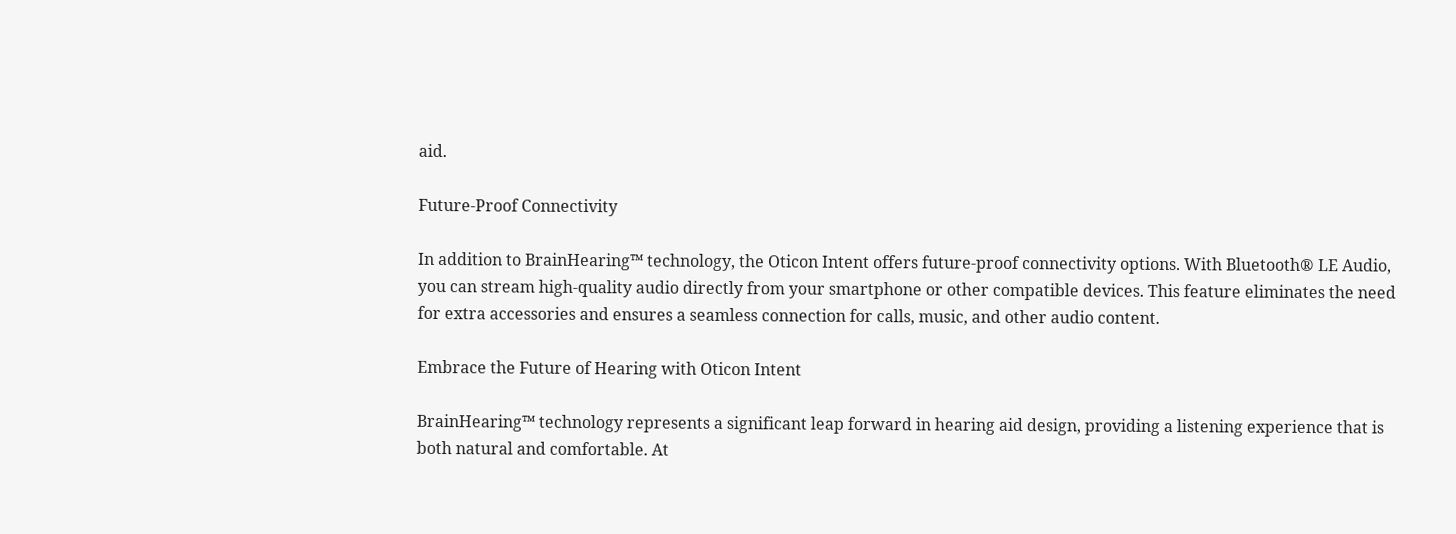aid.

Future-Proof Connectivity

In addition to BrainHearing™ technology, the Oticon Intent offers future-proof connectivity options. With Bluetooth® LE Audio, you can stream high-quality audio directly from your smartphone or other compatible devices. This feature eliminates the need for extra accessories and ensures a seamless connection for calls, music, and other audio content.

Embrace the Future of Hearing with Oticon Intent

BrainHearing™ technology represents a significant leap forward in hearing aid design, providing a listening experience that is both natural and comfortable. At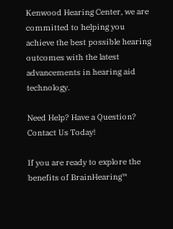Kenwood Hearing Center, we are committed to helping you achieve the best possible hearing outcomes with the latest advancements in hearing aid technology.

Need Help? Have a Question? Contact Us Today!

If you are ready to explore the benefits of BrainHearing™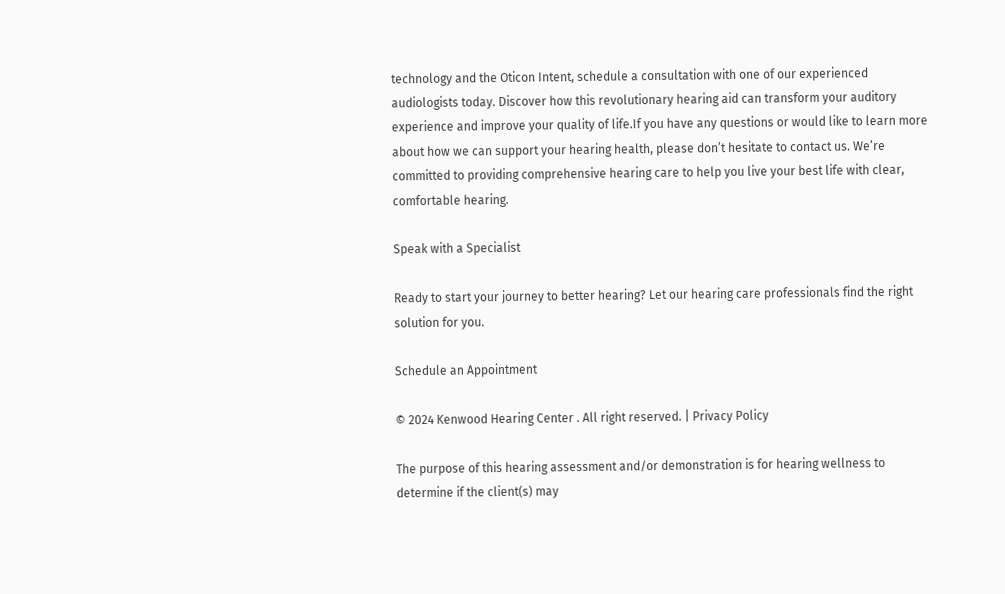technology and the Oticon Intent, schedule a consultation with one of our experienced audiologists today. Discover how this revolutionary hearing aid can transform your auditory experience and improve your quality of life.If you have any questions or would like to learn more about how we can support your hearing health, please don’t hesitate to contact us. We’re committed to providing comprehensive hearing care to help you live your best life with clear, comfortable hearing.

Speak with a Specialist

Ready to start your journey to better hearing? Let our hearing care professionals find the right solution for you.

Schedule an Appointment

© 2024 Kenwood Hearing Center . All right reserved. | Privacy Policy

The purpose of this hearing assessment and/or demonstration is for hearing wellness to determine if the client(s) may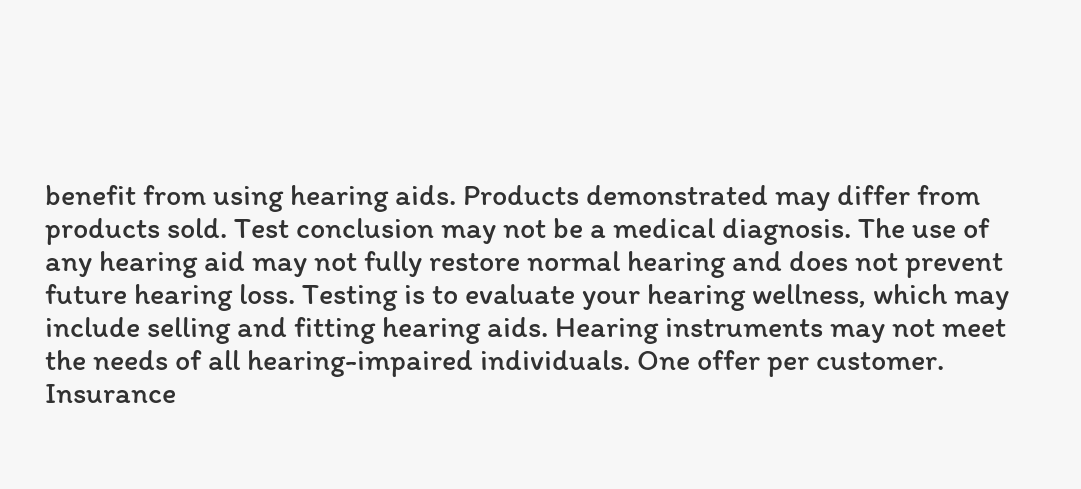benefit from using hearing aids. Products demonstrated may differ from products sold. Test conclusion may not be a medical diagnosis. The use of any hearing aid may not fully restore normal hearing and does not prevent future hearing loss. Testing is to evaluate your hearing wellness, which may include selling and fitting hearing aids. Hearing instruments may not meet the needs of all hearing-impaired individuals. One offer per customer. Insurance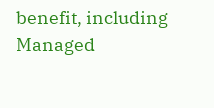benefit, including Managed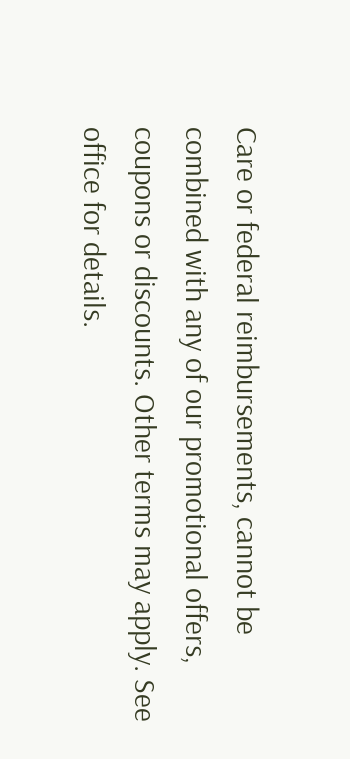Care or federal reimbursements, cannot be combined with any of our promotional offers, coupons or discounts. Other terms may apply. See office for details.